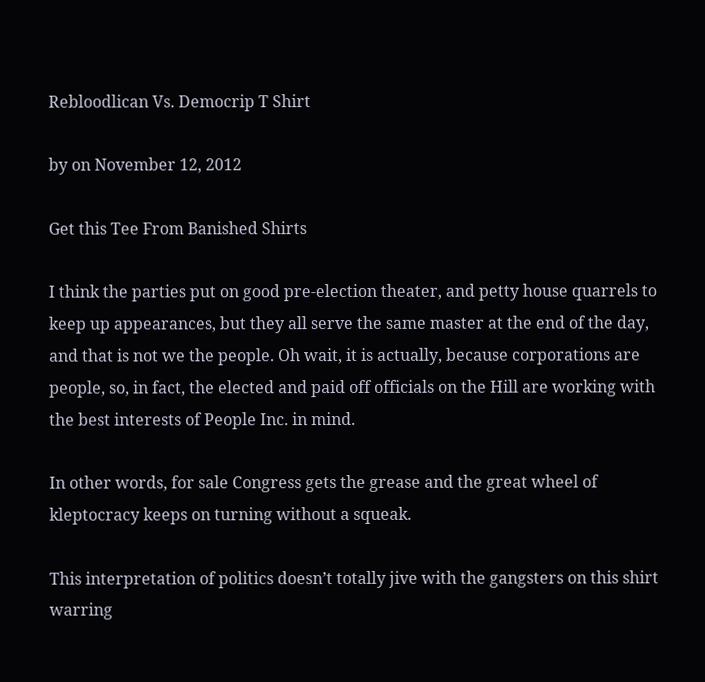Rebloodlican Vs. Democrip T Shirt

by on November 12, 2012

Get this Tee From Banished Shirts

I think the parties put on good pre-election theater, and petty house quarrels to keep up appearances, but they all serve the same master at the end of the day, and that is not we the people. Oh wait, it is actually, because corporations are people, so, in fact, the elected and paid off officials on the Hill are working with the best interests of People Inc. in mind.

In other words, for sale Congress gets the grease and the great wheel of kleptocracy keeps on turning without a squeak.

This interpretation of politics doesn’t totally jive with the gangsters on this shirt warring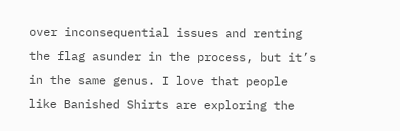over inconsequential issues and renting the flag asunder in the process, but it’s in the same genus. I love that people like Banished Shirts are exploring the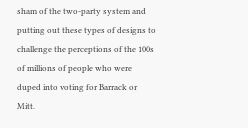sham of the two-party system and putting out these types of designs to challenge the perceptions of the 100s of millions of people who were duped into voting for Barrack or Mitt.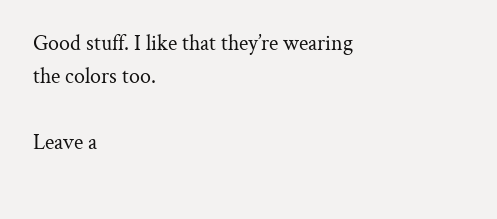Good stuff. I like that they’re wearing the colors too.

Leave a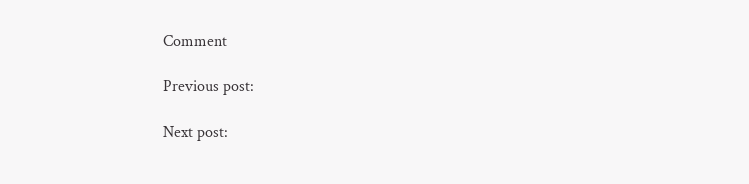Comment

Previous post:

Next post: